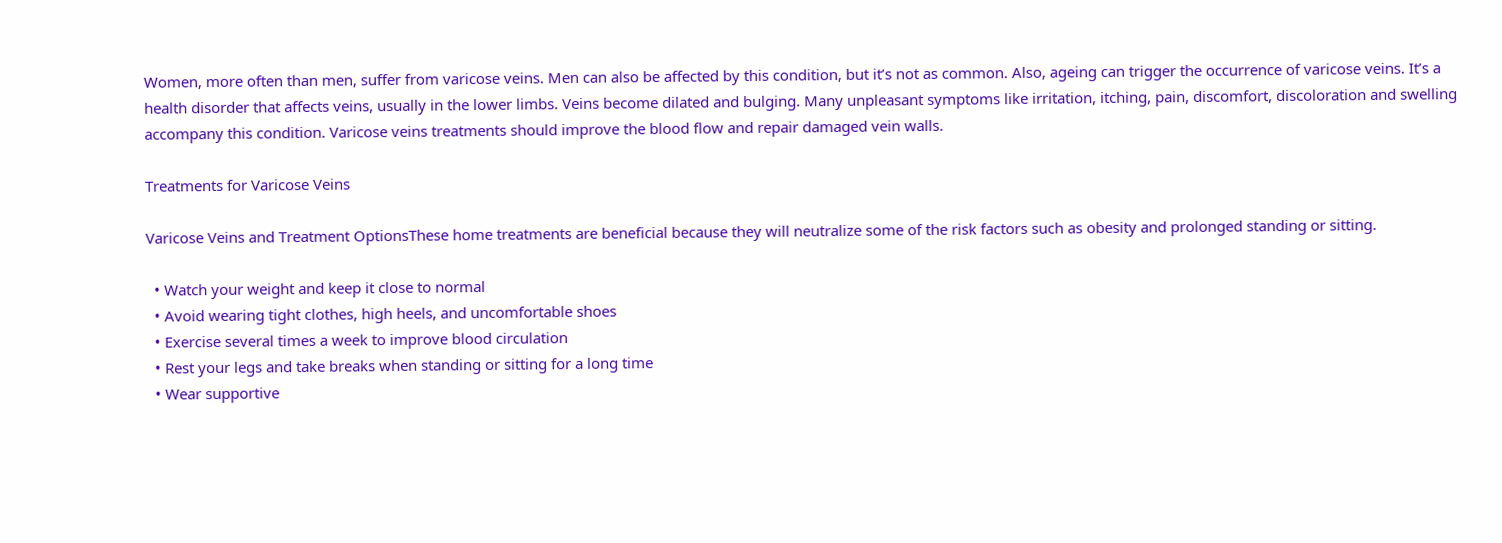Women, more often than men, suffer from varicose veins. Men can also be affected by this condition, but it’s not as common. Also, ageing can trigger the occurrence of varicose veins. It’s a health disorder that affects veins, usually in the lower limbs. Veins become dilated and bulging. Many unpleasant symptoms like irritation, itching, pain, discomfort, discoloration and swelling accompany this condition. Varicose veins treatments should improve the blood flow and repair damaged vein walls.

Treatments for Varicose Veins

Varicose Veins and Treatment OptionsThese home treatments are beneficial because they will neutralize some of the risk factors such as obesity and prolonged standing or sitting.

  • Watch your weight and keep it close to normal
  • Avoid wearing tight clothes, high heels, and uncomfortable shoes
  • Exercise several times a week to improve blood circulation
  • Rest your legs and take breaks when standing or sitting for a long time
  • Wear supportive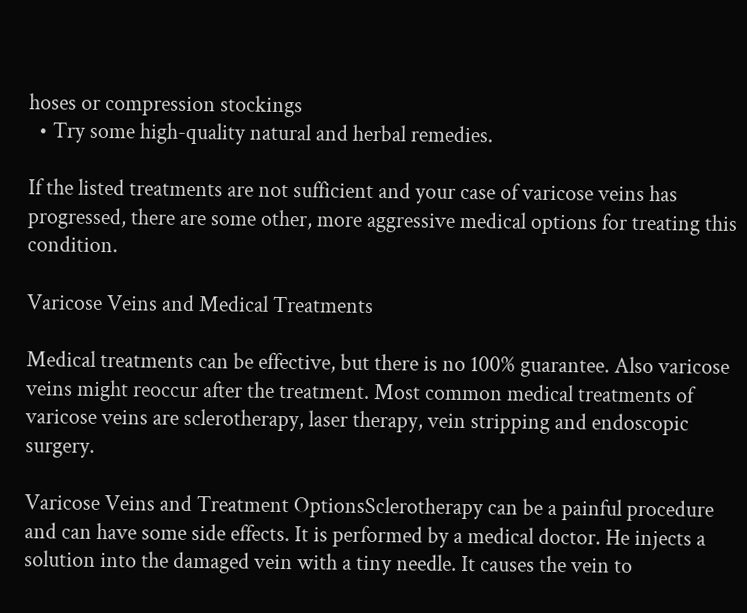hoses or compression stockings
  • Try some high-quality natural and herbal remedies.

If the listed treatments are not sufficient and your case of varicose veins has progressed, there are some other, more aggressive medical options for treating this condition.

Varicose Veins and Medical Treatments

Medical treatments can be effective, but there is no 100% guarantee. Also varicose veins might reoccur after the treatment. Most common medical treatments of varicose veins are sclerotherapy, laser therapy, vein stripping and endoscopic surgery.

Varicose Veins and Treatment OptionsSclerotherapy can be a painful procedure and can have some side effects. It is performed by a medical doctor. He injects a solution into the damaged vein with a tiny needle. It causes the vein to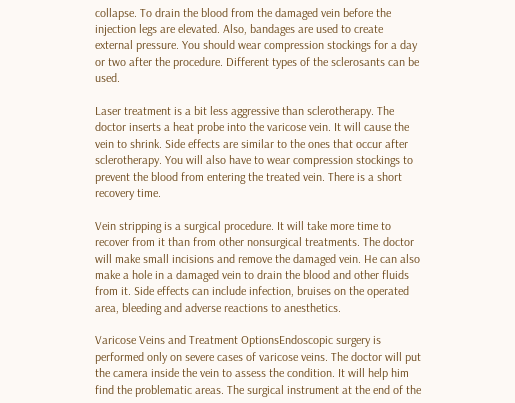collapse. To drain the blood from the damaged vein before the injection legs are elevated. Also, bandages are used to create external pressure. You should wear compression stockings for a day or two after the procedure. Different types of the sclerosants can be used.

Laser treatment is a bit less aggressive than sclerotherapy. The doctor inserts a heat probe into the varicose vein. It will cause the vein to shrink. Side effects are similar to the ones that occur after sclerotherapy. You will also have to wear compression stockings to prevent the blood from entering the treated vein. There is a short recovery time.

Vein stripping is a surgical procedure. It will take more time to recover from it than from other nonsurgical treatments. The doctor will make small incisions and remove the damaged vein. He can also make a hole in a damaged vein to drain the blood and other fluids from it. Side effects can include infection, bruises on the operated area, bleeding and adverse reactions to anesthetics.

Varicose Veins and Treatment OptionsEndoscopic surgery is performed only on severe cases of varicose veins. The doctor will put the camera inside the vein to assess the condition. It will help him find the problematic areas. The surgical instrument at the end of the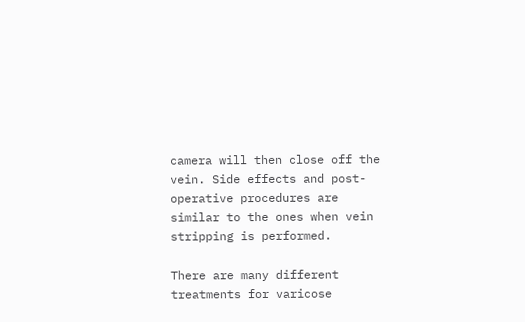camera will then close off the vein. Side effects and post-operative procedures are similar to the ones when vein stripping is performed.

There are many different treatments for varicose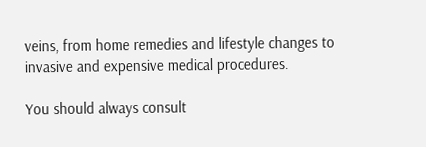veins, from home remedies and lifestyle changes to invasive and expensive medical procedures.

You should always consult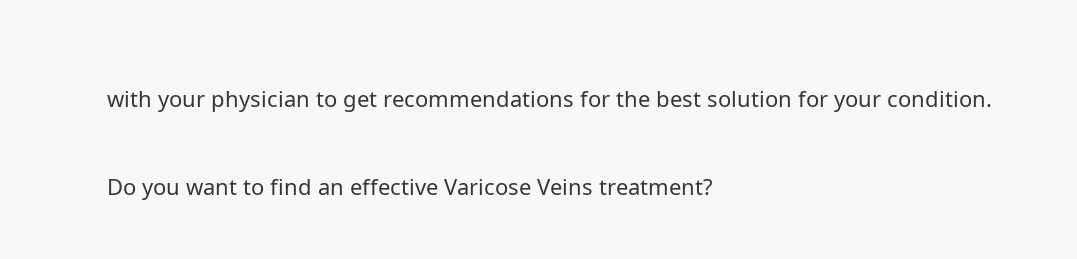with your physician to get recommendations for the best solution for your condition.

Do you want to find an effective Varicose Veins treatment?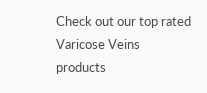Check out our top rated Varicose Veins products